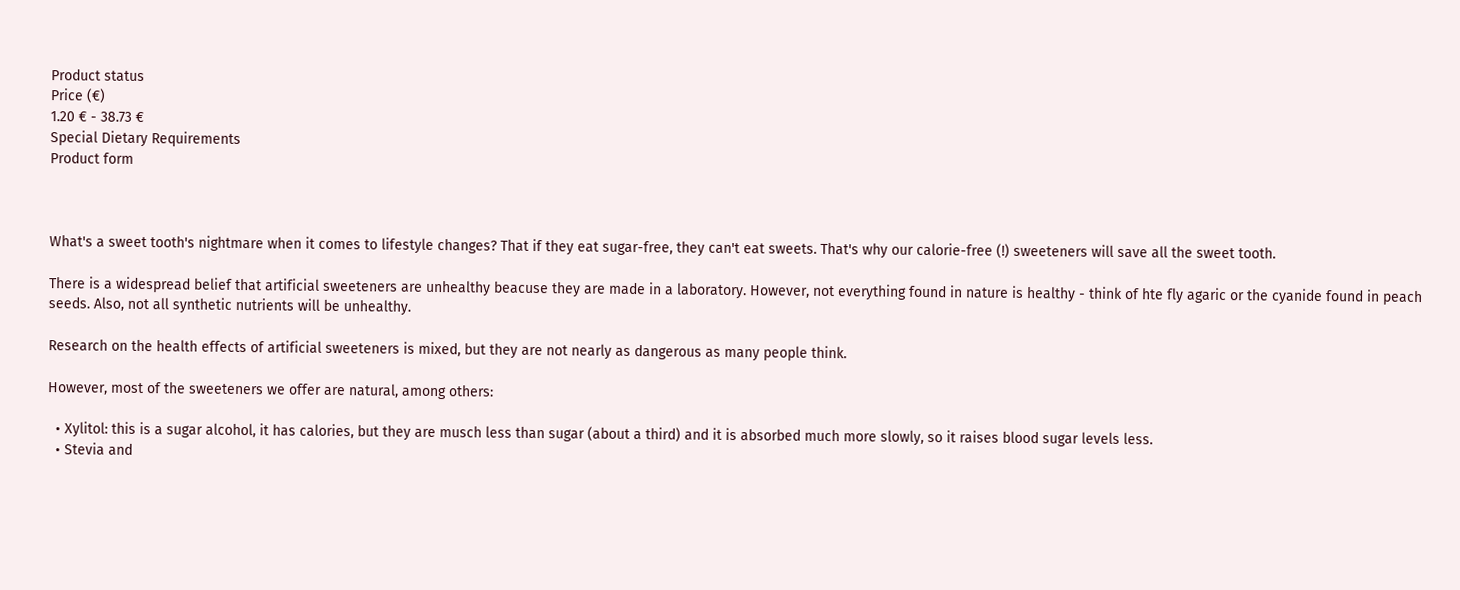Product status
Price (€)
1.20 € - 38.73 €
Special Dietary Requirements
Product form



What's a sweet tooth's nightmare when it comes to lifestyle changes? That if they eat sugar-free, they can't eat sweets. That's why our calorie-free (!) sweeteners will save all the sweet tooth.

There is a widespread belief that artificial sweeteners are unhealthy beacuse they are made in a laboratory. However, not everything found in nature is healthy - think of hte fly agaric or the cyanide found in peach seeds. Also, not all synthetic nutrients will be unhealthy.

Research on the health effects of artificial sweeteners is mixed, but they are not nearly as dangerous as many people think.

However, most of the sweeteners we offer are natural, among others:

  • Xylitol: this is a sugar alcohol, it has calories, but they are musch less than sugar (about a third) and it is absorbed much more slowly, so it raises blood sugar levels less.
  • Stevia and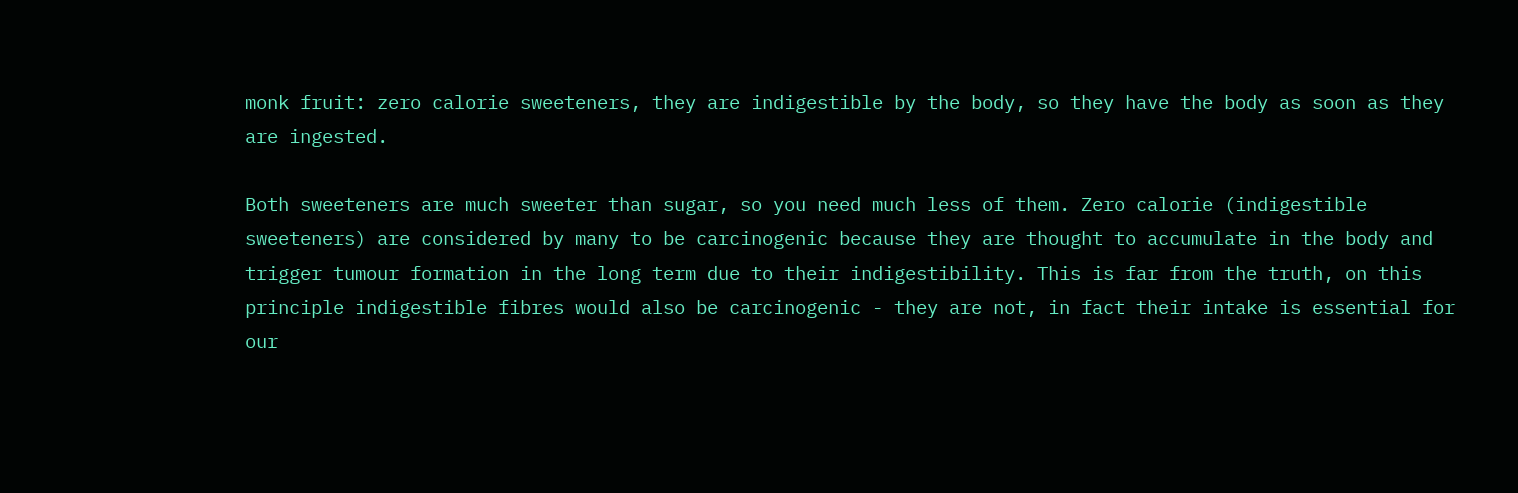monk fruit: zero calorie sweeteners, they are indigestible by the body, so they have the body as soon as they are ingested.

Both sweeteners are much sweeter than sugar, so you need much less of them. Zero calorie (indigestible sweeteners) are considered by many to be carcinogenic because they are thought to accumulate in the body and trigger tumour formation in the long term due to their indigestibility. This is far from the truth, on this principle indigestible fibres would also be carcinogenic - they are not, in fact their intake is essential for our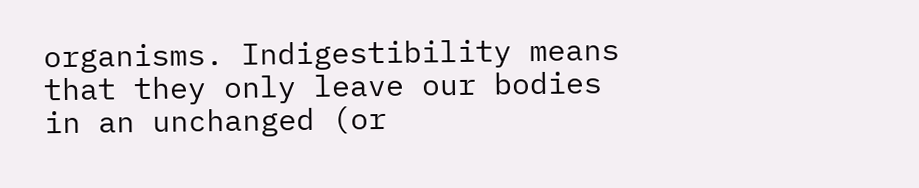organisms. Indigestibility means that they only leave our bodies in an unchanged (or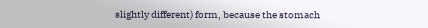slightly different) form, because the stomach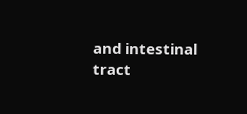and intestinal tract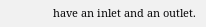have an inlet and an outlet.